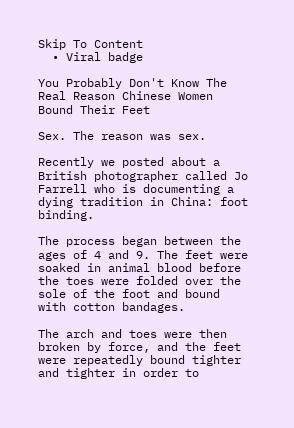Skip To Content
  • Viral badge

You Probably Don't Know The Real Reason Chinese Women Bound Their Feet

Sex. The reason was sex.

Recently we posted about a British photographer called Jo Farrell who is documenting a dying tradition in China: foot binding.

The process began between the ages of 4 and 9. The feet were soaked in animal blood before the toes were folded over the sole of the foot and bound with cotton bandages.

The arch and toes were then broken by force, and the feet were repeatedly bound tighter and tighter in order to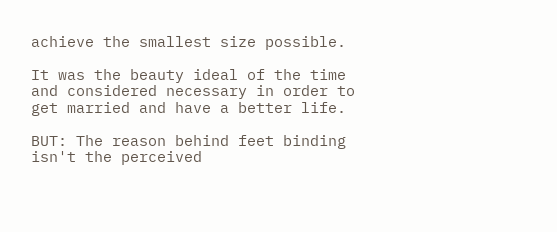achieve the smallest size possible.

It was the beauty ideal of the time and considered necessary in order to get married and have a better life.

BUT: The reason behind feet binding isn't the perceived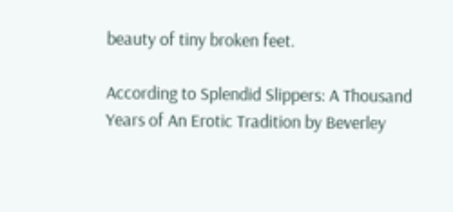beauty of tiny broken feet.

According to Splendid Slippers: A Thousand Years of An Erotic Tradition by Beverley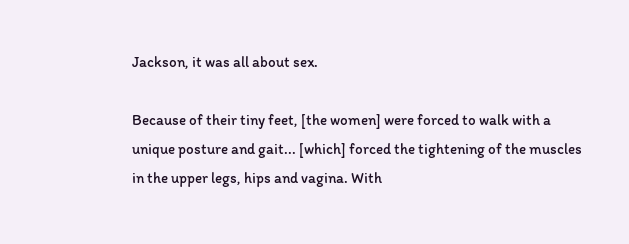Jackson, it was all about sex.

Because of their tiny feet, [the women] were forced to walk with a unique posture and gait... [which] forced the tightening of the muscles in the upper legs, hips and vagina. With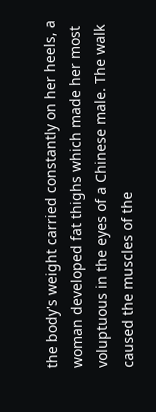the body's weight carried constantly on her heels, a woman developed fat thighs which made her most voluptuous in the eyes of a Chinese male. The walk caused the muscles of the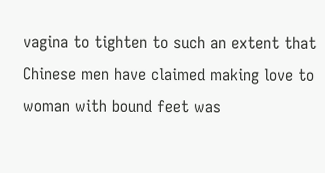vagina to tighten to such an extent that Chinese men have claimed making love to woman with bound feet was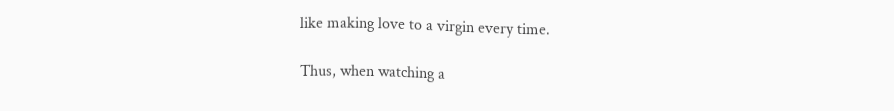like making love to a virgin every time.

Thus, when watching a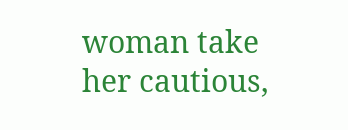woman take her cautious,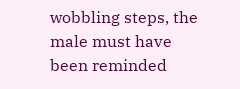wobbling steps, the male must have been reminded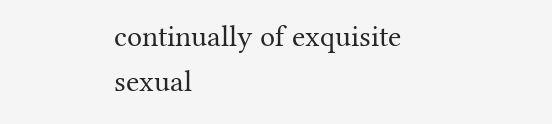continually of exquisite sexual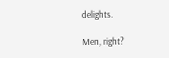delights.

Men, right?